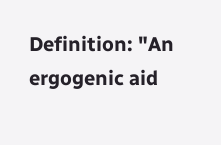Definition: "An ergogenic aid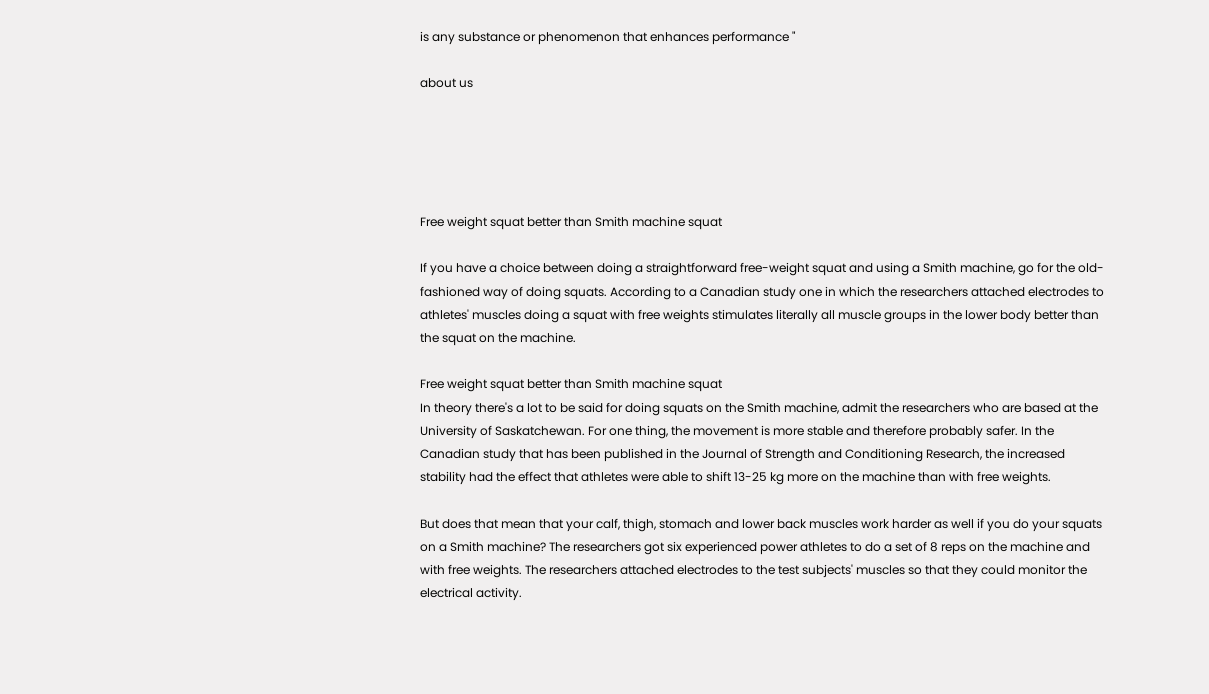is any substance or phenomenon that enhances performance "

about us





Free weight squat better than Smith machine squat

If you have a choice between doing a straightforward free-weight squat and using a Smith machine, go for the old-fashioned way of doing squats. According to a Canadian study one in which the researchers attached electrodes to athletes' muscles doing a squat with free weights stimulates literally all muscle groups in the lower body better than the squat on the machine.

Free weight squat better than Smith machine squat
In theory there's a lot to be said for doing squats on the Smith machine, admit the researchers who are based at the University of Saskatchewan. For one thing, the movement is more stable and therefore probably safer. In the Canadian study that has been published in the Journal of Strength and Conditioning Research, the increased stability had the effect that athletes were able to shift 13-25 kg more on the machine than with free weights.

But does that mean that your calf, thigh, stomach and lower back muscles work harder as well if you do your squats on a Smith machine? The researchers got six experienced power athletes to do a set of 8 reps on the machine and with free weights. The researchers attached electrodes to the test subjects' muscles so that they could monitor the electrical activity.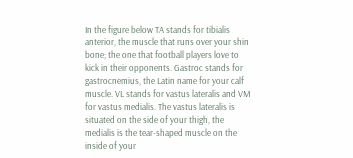In the figure below TA stands for tibialis anterior, the muscle that runs over your shin bone; the one that football players love to kick in their opponents. Gastroc stands for gastrocnemius, the Latin name for your calf muscle. VL stands for vastus lateralis and VM for vastus medialis. The vastus lateralis is situated on the side of your thigh, the medialis is the tear-shaped muscle on the inside of your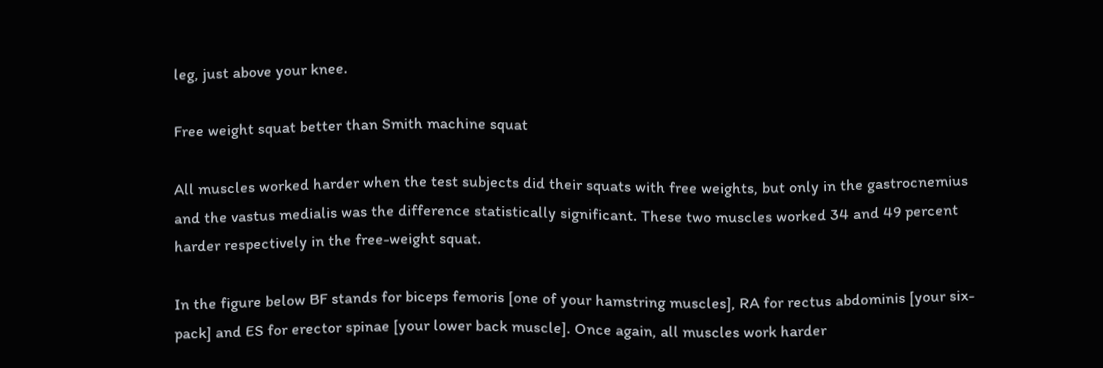leg, just above your knee.

Free weight squat better than Smith machine squat

All muscles worked harder when the test subjects did their squats with free weights, but only in the gastrocnemius and the vastus medialis was the difference statistically significant. These two muscles worked 34 and 49 percent harder respectively in the free-weight squat.

In the figure below BF stands for biceps femoris [one of your hamstring muscles], RA for rectus abdominis [your six-pack] and ES for erector spinae [your lower back muscle]. Once again, all muscles work harder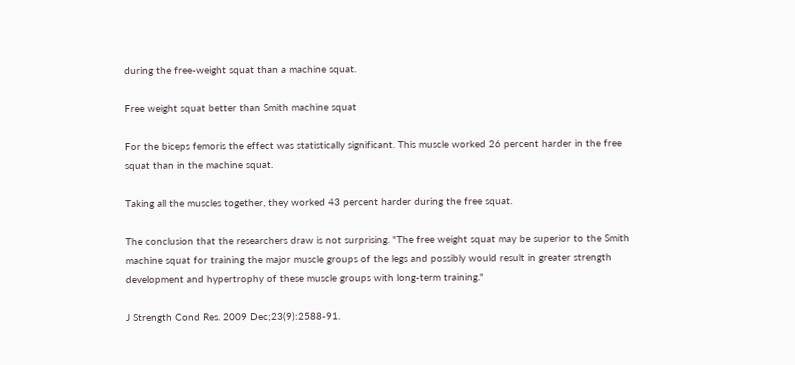during the free-weight squat than a machine squat.

Free weight squat better than Smith machine squat

For the biceps femoris the effect was statistically significant. This muscle worked 26 percent harder in the free squat than in the machine squat.

Taking all the muscles together, they worked 43 percent harder during the free squat.

The conclusion that the researchers draw is not surprising. "The free weight squat may be superior to the Smith machine squat for training the major muscle groups of the legs and possibly would result in greater strength development and hypertrophy of these muscle groups with long-term training."

J Strength Cond Res. 2009 Dec;23(9):2588-91.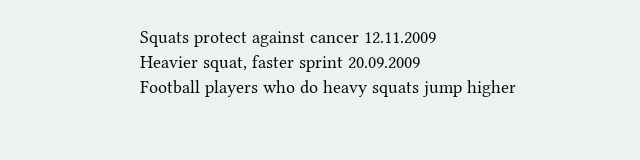Squats protect against cancer 12.11.2009
Heavier squat, faster sprint 20.09.2009
Football players who do heavy squats jump higher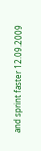and sprint faster 12.09.2009